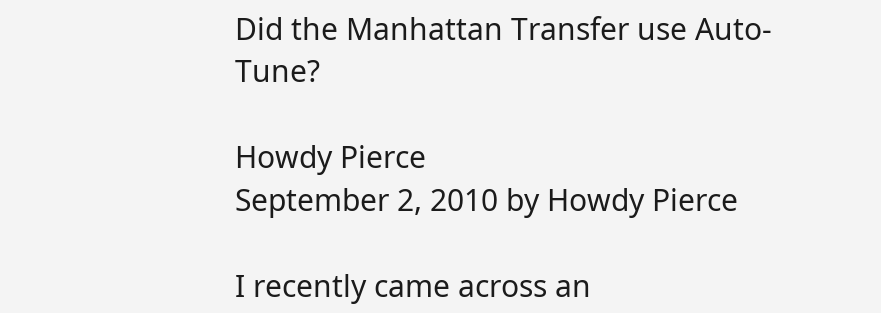Did the Manhattan Transfer use Auto-Tune?

Howdy Pierce
September 2, 2010 by Howdy Pierce

I recently came across an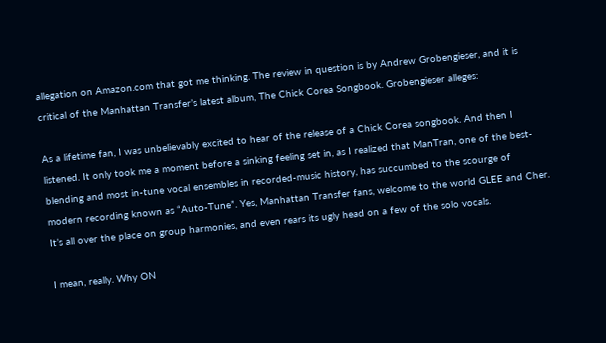allegation on Amazon.com that got me thinking. The review in question is by Andrew Grobengieser, and it is critical of the Manhattan Transfer’s latest album, The Chick Corea Songbook. Grobengieser alleges:

As a lifetime fan, I was unbelievably excited to hear of the release of a Chick Corea songbook. And then I listened. It only took me a moment before a sinking feeling set in, as I realized that ManTran, one of the best-blending and most in-tune vocal ensembles in recorded-music history, has succumbed to the scourge of modern recording known as “Auto-Tune”. Yes, Manhattan Transfer fans, welcome to the world GLEE and Cher. It’s all over the place on group harmonies, and even rears its ugly head on a few of the solo vocals.

I mean, really. Why ON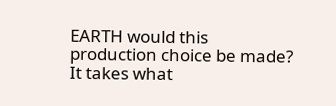EARTH would this production choice be made? It takes what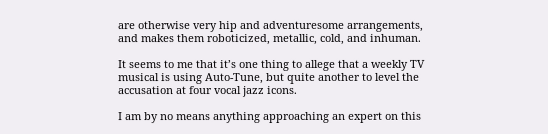are otherwise very hip and adventuresome arrangements, and makes them roboticized, metallic, cold, and inhuman.

It seems to me that it’s one thing to allege that a weekly TV musical is using Auto-Tune, but quite another to level the accusation at four vocal jazz icons.

I am by no means anything approaching an expert on this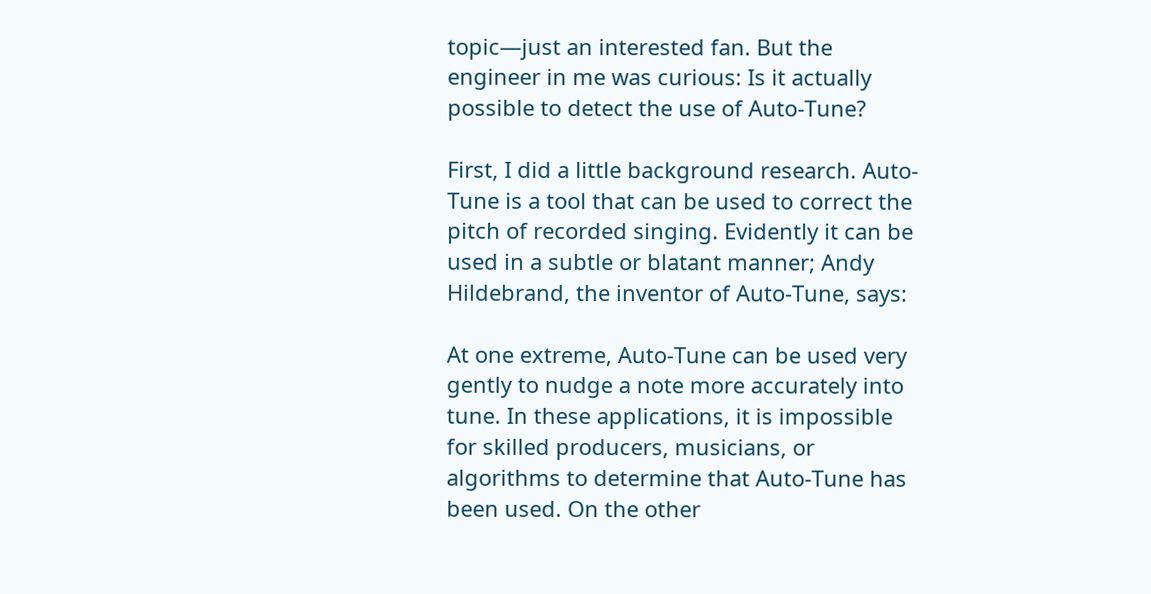topic—just an interested fan. But the engineer in me was curious: Is it actually possible to detect the use of Auto-Tune?

First, I did a little background research. Auto-Tune is a tool that can be used to correct the pitch of recorded singing. Evidently it can be used in a subtle or blatant manner; Andy Hildebrand, the inventor of Auto-Tune, says:

At one extreme, Auto-Tune can be used very gently to nudge a note more accurately into tune. In these applications, it is impossible for skilled producers, musicians, or algorithms to determine that Auto-Tune has been used. On the other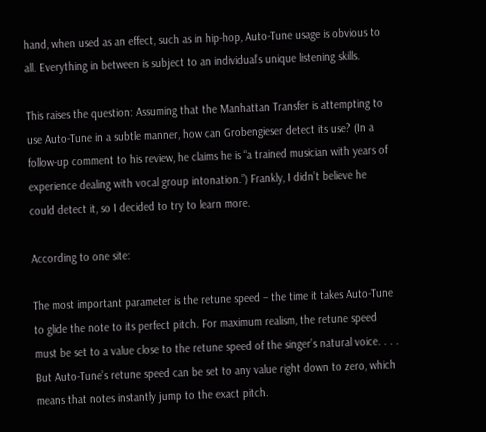hand, when used as an effect, such as in hip-hop, Auto-Tune usage is obvious to all. Everything in between is subject to an individual’s unique listening skills.

This raises the question: Assuming that the Manhattan Transfer is attempting to use Auto-Tune in a subtle manner, how can Grobengieser detect its use? (In a follow-up comment to his review, he claims he is “a trained musician with years of experience dealing with vocal group intonation.”) Frankly, I didn’t believe he could detect it, so I decided to try to learn more.

According to one site:

The most important parameter is the retune speed – the time it takes Auto-Tune to glide the note to its perfect pitch. For maximum realism, the retune speed must be set to a value close to the retune speed of the singer’s natural voice. . . . But Auto-Tune’s retune speed can be set to any value right down to zero, which means that notes instantly jump to the exact pitch.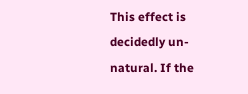This effect is decidedly un-natural. If the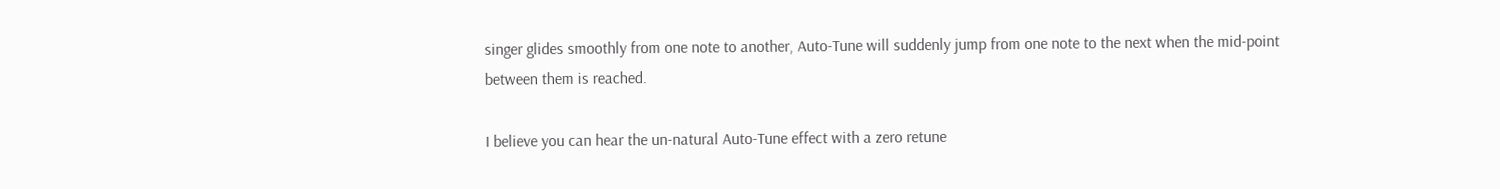singer glides smoothly from one note to another, Auto-Tune will suddenly jump from one note to the next when the mid-point between them is reached.

I believe you can hear the un-natural Auto-Tune effect with a zero retune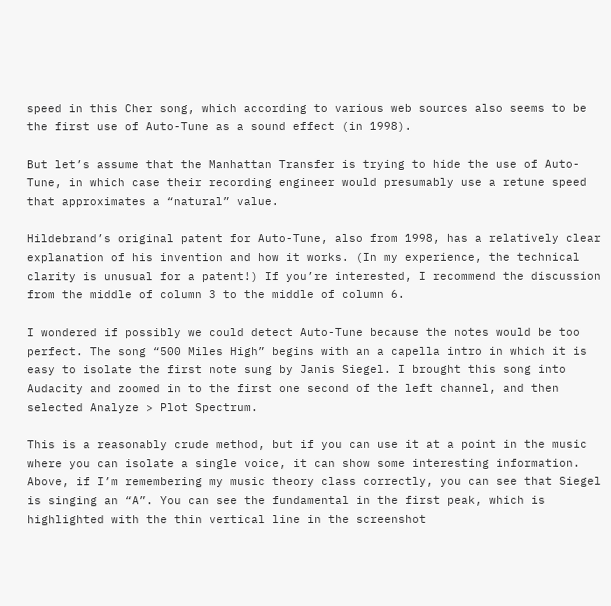speed in this Cher song, which according to various web sources also seems to be the first use of Auto-Tune as a sound effect (in 1998).

But let’s assume that the Manhattan Transfer is trying to hide the use of Auto-Tune, in which case their recording engineer would presumably use a retune speed that approximates a “natural” value.

Hildebrand’s original patent for Auto-Tune, also from 1998, has a relatively clear explanation of his invention and how it works. (In my experience, the technical clarity is unusual for a patent!) If you’re interested, I recommend the discussion from the middle of column 3 to the middle of column 6.

I wondered if possibly we could detect Auto-Tune because the notes would be too perfect. The song “500 Miles High” begins with an a capella intro in which it is easy to isolate the first note sung by Janis Siegel. I brought this song into Audacity and zoomed in to the first one second of the left channel, and then selected Analyze > Plot Spectrum.

This is a reasonably crude method, but if you can use it at a point in the music where you can isolate a single voice, it can show some interesting information. Above, if I’m remembering my music theory class correctly, you can see that Siegel is singing an “A”. You can see the fundamental in the first peak, which is highlighted with the thin vertical line in the screenshot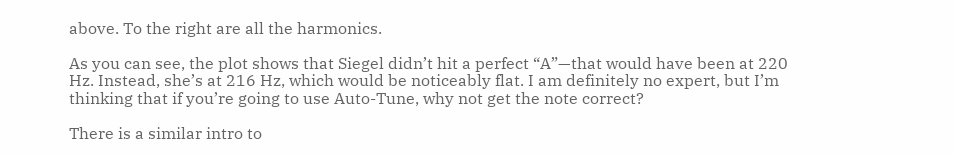above. To the right are all the harmonics.

As you can see, the plot shows that Siegel didn’t hit a perfect “A”—that would have been at 220 Hz. Instead, she’s at 216 Hz, which would be noticeably flat. I am definitely no expert, but I’m thinking that if you’re going to use Auto-Tune, why not get the note correct?

There is a similar intro to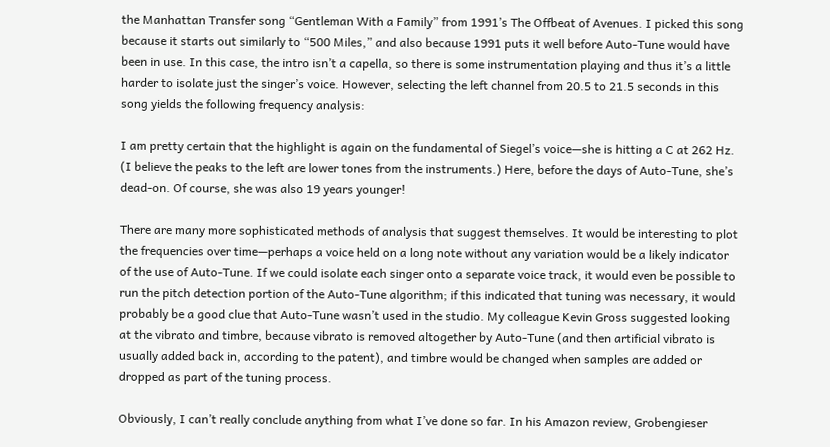the Manhattan Transfer song “Gentleman With a Family” from 1991’s The Offbeat of Avenues. I picked this song because it starts out similarly to “500 Miles,” and also because 1991 puts it well before Auto-Tune would have been in use. In this case, the intro isn’t a capella, so there is some instrumentation playing and thus it’s a little harder to isolate just the singer’s voice. However, selecting the left channel from 20.5 to 21.5 seconds in this song yields the following frequency analysis:

I am pretty certain that the highlight is again on the fundamental of Siegel’s voice—she is hitting a C at 262 Hz. (I believe the peaks to the left are lower tones from the instruments.) Here, before the days of Auto-Tune, she’s dead-on. Of course, she was also 19 years younger!

There are many more sophisticated methods of analysis that suggest themselves. It would be interesting to plot the frequencies over time—perhaps a voice held on a long note without any variation would be a likely indicator of the use of Auto-Tune. If we could isolate each singer onto a separate voice track, it would even be possible to run the pitch detection portion of the Auto-Tune algorithm; if this indicated that tuning was necessary, it would probably be a good clue that Auto-Tune wasn’t used in the studio. My colleague Kevin Gross suggested looking at the vibrato and timbre, because vibrato is removed altogether by Auto-Tune (and then artificial vibrato is usually added back in, according to the patent), and timbre would be changed when samples are added or dropped as part of the tuning process.

Obviously, I can’t really conclude anything from what I’ve done so far. In his Amazon review, Grobengieser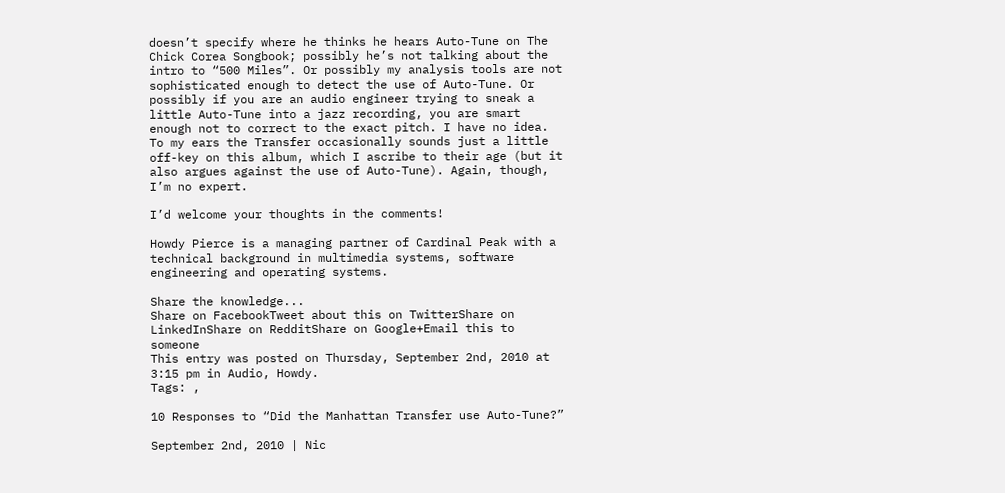doesn’t specify where he thinks he hears Auto-Tune on The Chick Corea Songbook; possibly he’s not talking about the intro to “500 Miles”. Or possibly my analysis tools are not sophisticated enough to detect the use of Auto-Tune. Or possibly if you are an audio engineer trying to sneak a little Auto-Tune into a jazz recording, you are smart enough not to correct to the exact pitch. I have no idea. To my ears the Transfer occasionally sounds just a little off-key on this album, which I ascribe to their age (but it also argues against the use of Auto-Tune). Again, though, I’m no expert.

I’d welcome your thoughts in the comments!

Howdy Pierce is a managing partner of Cardinal Peak with a technical background in multimedia systems, software engineering and operating systems.

Share the knowledge...
Share on FacebookTweet about this on TwitterShare on LinkedInShare on RedditShare on Google+Email this to someone
This entry was posted on Thursday, September 2nd, 2010 at 3:15 pm in Audio, Howdy.
Tags: ,

10 Responses to “Did the Manhattan Transfer use Auto-Tune?”

September 2nd, 2010 | Nic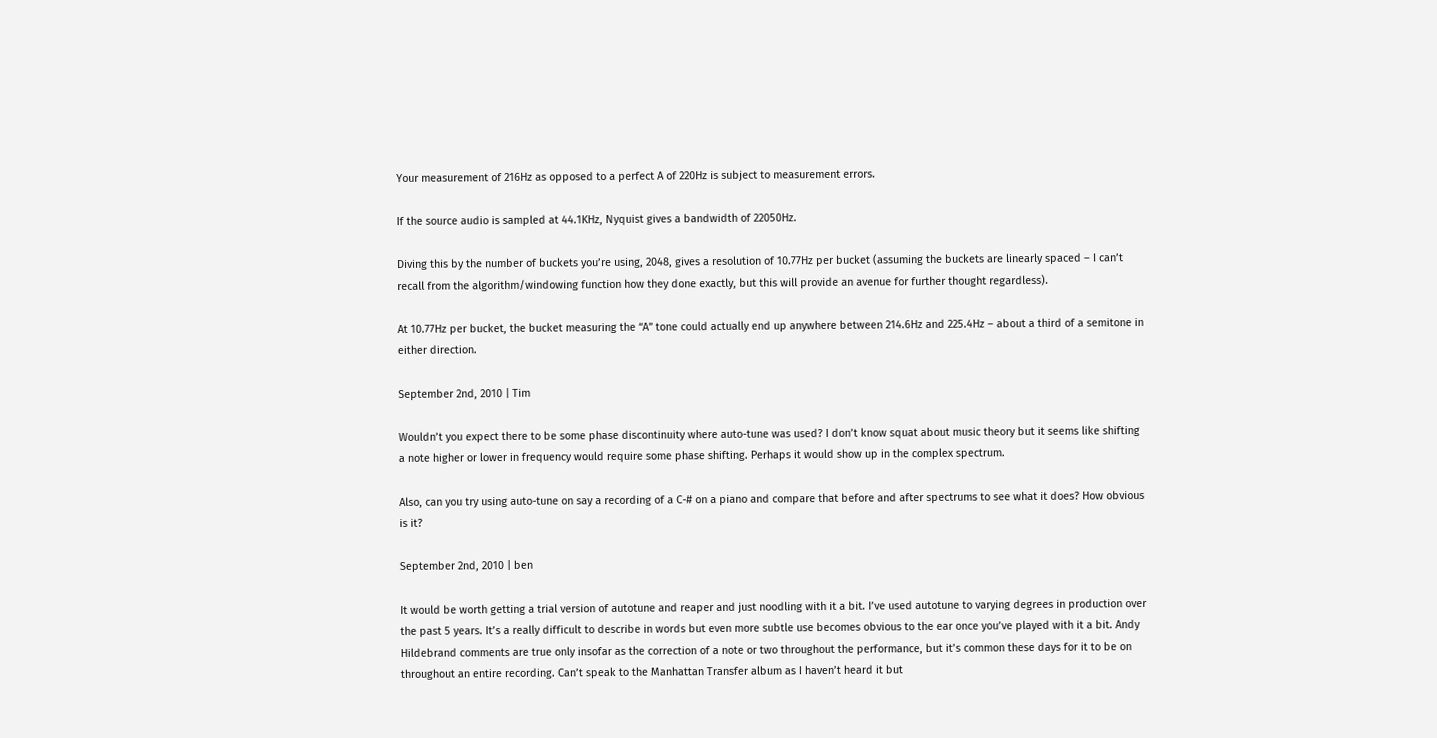Your measurement of 216Hz as opposed to a perfect A of 220Hz is subject to measurement errors.

If the source audio is sampled at 44.1KHz, Nyquist gives a bandwidth of 22050Hz.

Diving this by the number of buckets you’re using, 2048, gives a resolution of 10.77Hz per bucket (assuming the buckets are linearly spaced – I can’t recall from the algorithm/windowing function how they done exactly, but this will provide an avenue for further thought regardless).

At 10.77Hz per bucket, the bucket measuring the “A” tone could actually end up anywhere between 214.6Hz and 225.4Hz – about a third of a semitone in either direction.

September 2nd, 2010 | Tim

Wouldn’t you expect there to be some phase discontinuity where auto-tune was used? I don’t know squat about music theory but it seems like shifting a note higher or lower in frequency would require some phase shifting. Perhaps it would show up in the complex spectrum.

Also, can you try using auto-tune on say a recording of a C-# on a piano and compare that before and after spectrums to see what it does? How obvious is it?

September 2nd, 2010 | ben

It would be worth getting a trial version of autotune and reaper and just noodling with it a bit. I’ve used autotune to varying degrees in production over the past 5 years. It’s a really difficult to describe in words but even more subtle use becomes obvious to the ear once you’ve played with it a bit. Andy Hildebrand comments are true only insofar as the correction of a note or two throughout the performance, but it’s common these days for it to be on throughout an entire recording. Can’t speak to the Manhattan Transfer album as I haven’t heard it but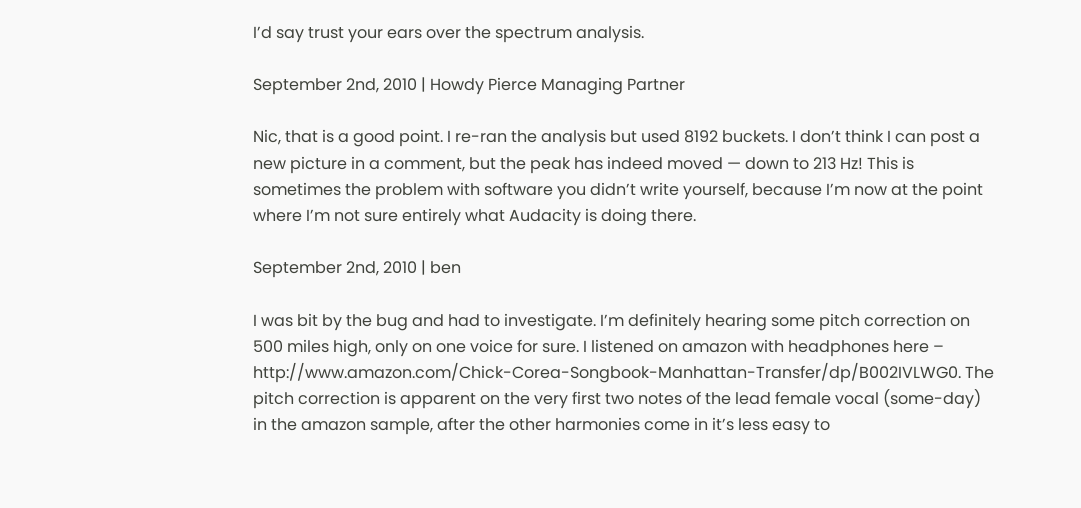I’d say trust your ears over the spectrum analysis.

September 2nd, 2010 | Howdy Pierce Managing Partner

Nic, that is a good point. I re-ran the analysis but used 8192 buckets. I don’t think I can post a new picture in a comment, but the peak has indeed moved — down to 213 Hz! This is sometimes the problem with software you didn’t write yourself, because I’m now at the point where I’m not sure entirely what Audacity is doing there.

September 2nd, 2010 | ben

I was bit by the bug and had to investigate. I’m definitely hearing some pitch correction on 500 miles high, only on one voice for sure. I listened on amazon with headphones here – http://www.amazon.com/Chick-Corea-Songbook-Manhattan-Transfer/dp/B002IVLWG0. The pitch correction is apparent on the very first two notes of the lead female vocal (some-day) in the amazon sample, after the other harmonies come in it’s less easy to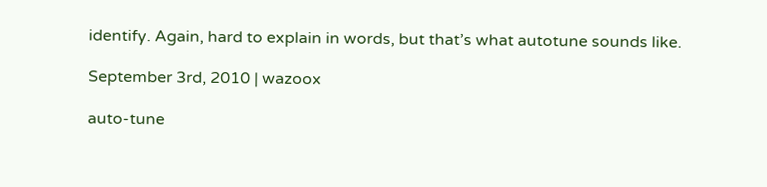identify. Again, hard to explain in words, but that’s what autotune sounds like.

September 3rd, 2010 | wazoox

auto-tune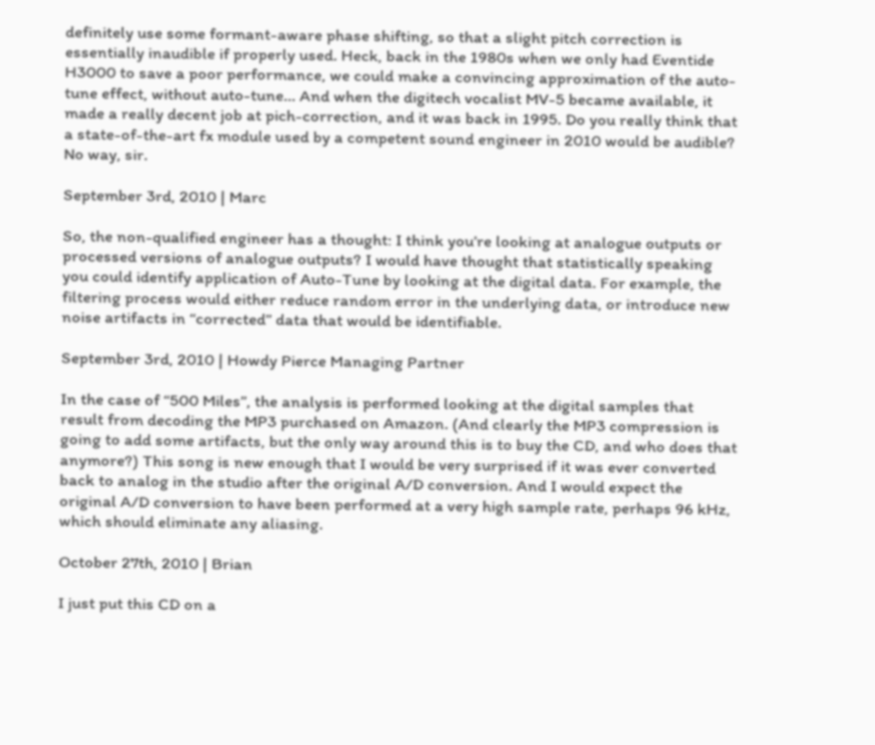definitely use some formant-aware phase shifting, so that a slight pitch correction is essentially inaudible if properly used. Heck, back in the 1980s when we only had Eventide H3000 to save a poor performance, we could make a convincing approximation of the auto-tune effect, without auto-tune… And when the digitech vocalist MV-5 became available, it made a really decent job at pich-correction, and it was back in 1995. Do you really think that a state-of-the-art fx module used by a competent sound engineer in 2010 would be audible? No way, sir.

September 3rd, 2010 | Marc

So, the non-qualified engineer has a thought: I think you’re looking at analogue outputs or processed versions of analogue outputs? I would have thought that statistically speaking you could identify application of Auto-Tune by looking at the digital data. For example, the filtering process would either reduce random error in the underlying data, or introduce new noise artifacts in “corrected” data that would be identifiable.

September 3rd, 2010 | Howdy Pierce Managing Partner

In the case of “500 Miles”, the analysis is performed looking at the digital samples that result from decoding the MP3 purchased on Amazon. (And clearly the MP3 compression is going to add some artifacts, but the only way around this is to buy the CD, and who does that anymore?) This song is new enough that I would be very surprised if it was ever converted back to analog in the studio after the original A/D conversion. And I would expect the original A/D conversion to have been performed at a very high sample rate, perhaps 96 kHz, which should eliminate any aliasing.

October 27th, 2010 | Brian

I just put this CD on a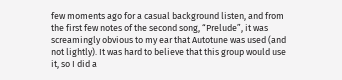few moments ago for a casual background listen, and from the first few notes of the second song, “Prelude”, it was screamingly obvious to my ear that Autotune was used (and not lightly). It was hard to believe that this group would use it, so I did a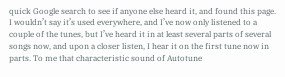quick Google search to see if anyone else heard it, and found this page. I wouldn’t say it’s used everywhere, and I’ve now only listened to a couple of the tunes, but I’ve heard it in at least several parts of several songs now, and upon a closer listen, I hear it on the first tune now in parts. To me that characteristic sound of Autotune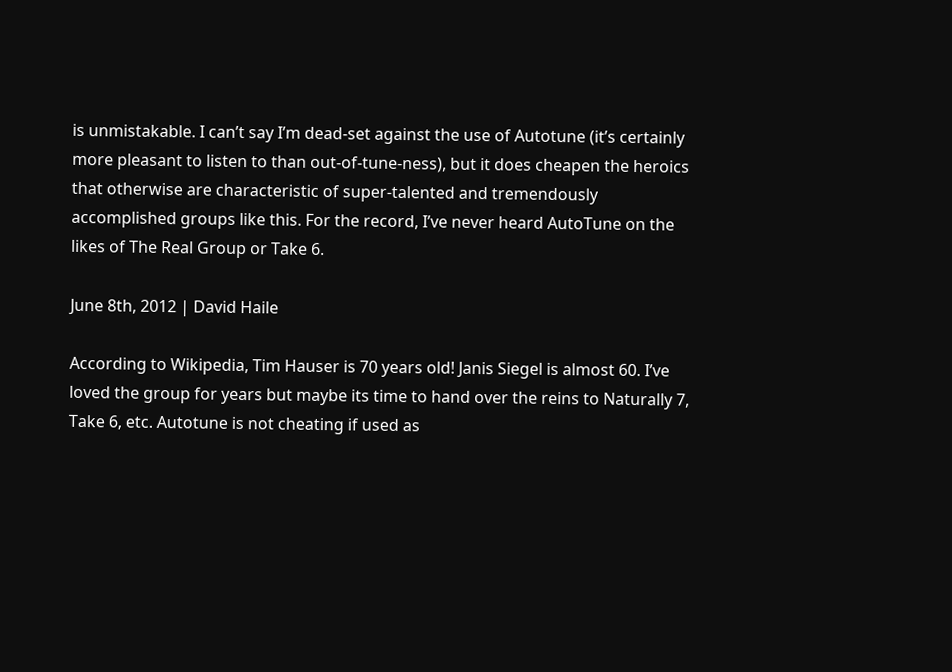is unmistakable. I can’t say I’m dead-set against the use of Autotune (it’s certainly more pleasant to listen to than out-of-tune-ness), but it does cheapen the heroics that otherwise are characteristic of super-talented and tremendously accomplished groups like this. For the record, I’ve never heard AutoTune on the likes of The Real Group or Take 6.

June 8th, 2012 | David Haile

According to Wikipedia, Tim Hauser is 70 years old! Janis Siegel is almost 60. I’ve loved the group for years but maybe its time to hand over the reins to Naturally 7, Take 6, etc. Autotune is not cheating if used as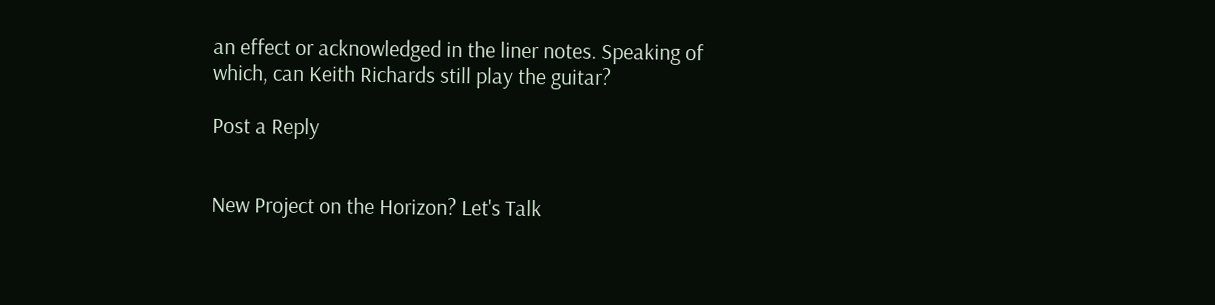an effect or acknowledged in the liner notes. Speaking of which, can Keith Richards still play the guitar?

Post a Reply


New Project on the Horizon? Let's Talk